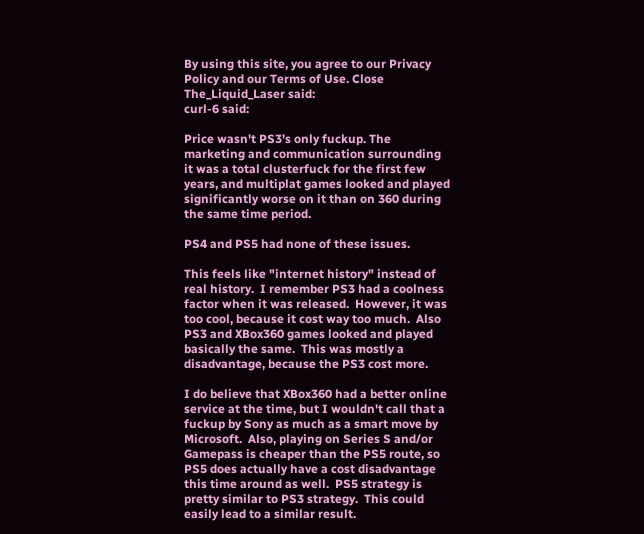By using this site, you agree to our Privacy Policy and our Terms of Use. Close
The_Liquid_Laser said:
curl-6 said:

Price wasn't PS3's only fuckup. The marketing and communication surrounding it was a total clusterfuck for the first few years, and multiplat games looked and played significantly worse on it than on 360 during the same time period.

PS4 and PS5 had none of these issues.

This feels like "internet history" instead of real history.  I remember PS3 had a coolness factor when it was released.  However, it was too cool, because it cost way too much.  Also PS3 and XBox360 games looked and played basically the same.  This was mostly a disadvantage, because the PS3 cost more.

I do believe that XBox360 had a better online service at the time, but I wouldn't call that a fuckup by Sony as much as a smart move by Microsoft.  Also, playing on Series S and/or Gamepass is cheaper than the PS5 route, so PS5 does actually have a cost disadvantage this time around as well.  PS5 strategy is pretty similar to PS3 strategy.  This could easily lead to a similar result.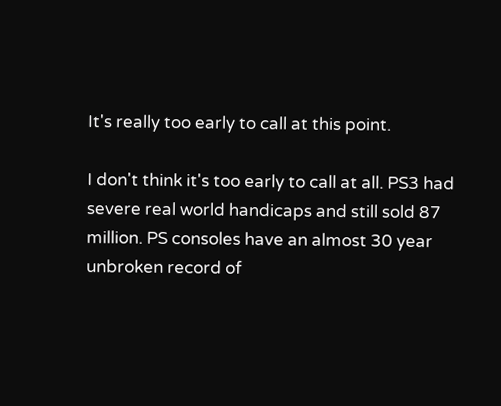It's really too early to call at this point.

I don't think it's too early to call at all. PS3 had severe real world handicaps and still sold 87 million. PS consoles have an almost 30 year unbroken record of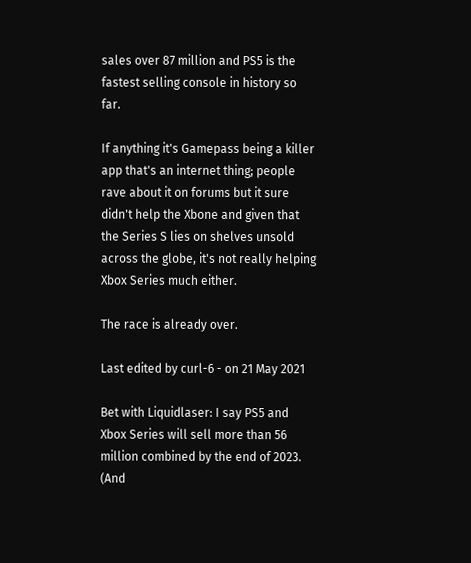sales over 87 million and PS5 is the fastest selling console in history so far.

If anything it's Gamepass being a killer app that's an internet thing; people rave about it on forums but it sure didn't help the Xbone and given that the Series S lies on shelves unsold across the globe, it's not really helping Xbox Series much either.

The race is already over.

Last edited by curl-6 - on 21 May 2021

Bet with Liquidlaser: I say PS5 and Xbox Series will sell more than 56 million combined by the end of 2023. (And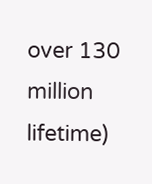over 130 million lifetime)